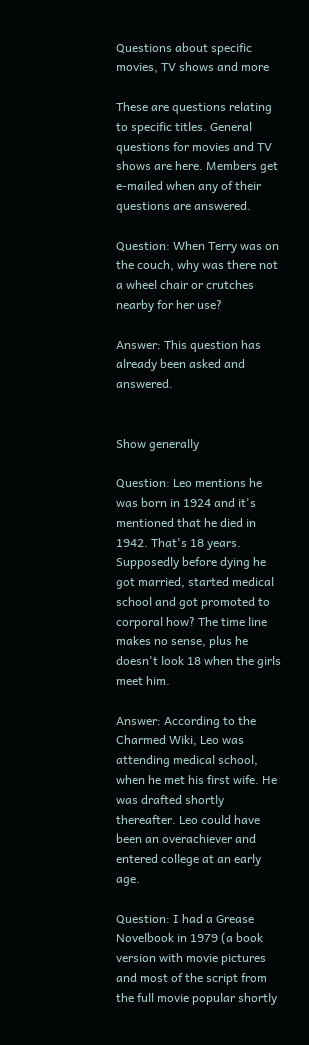Questions about specific movies, TV shows and more

These are questions relating to specific titles. General questions for movies and TV shows are here. Members get e-mailed when any of their questions are answered.

Question: When Terry was on the couch, why was there not a wheel chair or crutches nearby for her use?

Answer: This question has already been asked and answered.


Show generally

Question: Leo mentions he was born in 1924 and it's mentioned that he died in 1942. That's 18 years. Supposedly before dying he got married, started medical school and got promoted to corporal how? The time line makes no sense, plus he doesn't look 18 when the girls meet him.

Answer: According to the Charmed Wiki, Leo was attending medical school, when he met his first wife. He was drafted shortly thereafter. Leo could have been an overachiever and entered college at an early age.

Question: I had a Grease Novelbook in 1979 (a book version with movie pictures and most of the script from the full movie popular shortly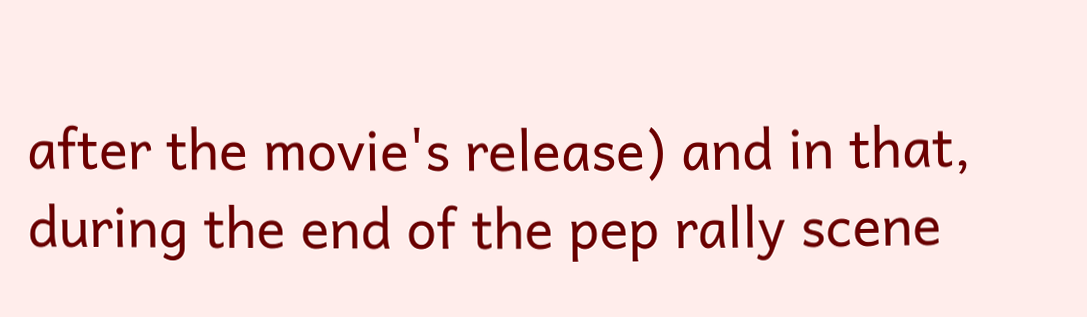after the movie's release) and in that, during the end of the pep rally scene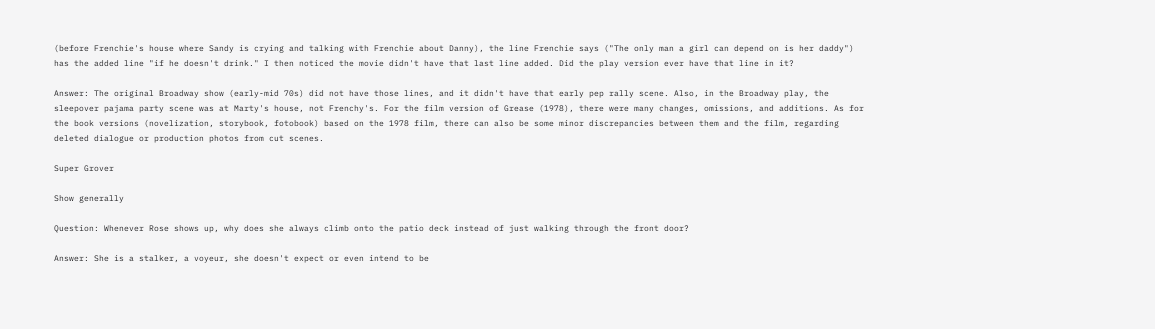(before Frenchie's house where Sandy is crying and talking with Frenchie about Danny), the line Frenchie says ("The only man a girl can depend on is her daddy") has the added line "if he doesn't drink." I then noticed the movie didn't have that last line added. Did the play version ever have that line in it?

Answer: The original Broadway show (early-mid 70s) did not have those lines, and it didn't have that early pep rally scene. Also, in the Broadway play, the sleepover pajama party scene was at Marty's house, not Frenchy's. For the film version of Grease (1978), there were many changes, omissions, and additions. As for the book versions (novelization, storybook, fotobook) based on the 1978 film, there can also be some minor discrepancies between them and the film, regarding deleted dialogue or production photos from cut scenes.

Super Grover

Show generally

Question: Whenever Rose shows up, why does she always climb onto the patio deck instead of just walking through the front door?

Answer: She is a stalker, a voyeur, she doesn't expect or even intend to be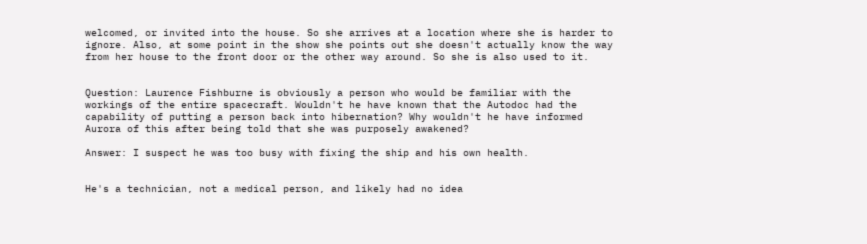welcomed, or invited into the house. So she arrives at a location where she is harder to ignore. Also, at some point in the show she points out she doesn't actually know the way from her house to the front door or the other way around. So she is also used to it.


Question: Laurence Fishburne is obviously a person who would be familiar with the workings of the entire spacecraft. Wouldn't he have known that the Autodoc had the capability of putting a person back into hibernation? Why wouldn't he have informed Aurora of this after being told that she was purposely awakened?

Answer: I suspect he was too busy with fixing the ship and his own health.


He's a technician, not a medical person, and likely had no idea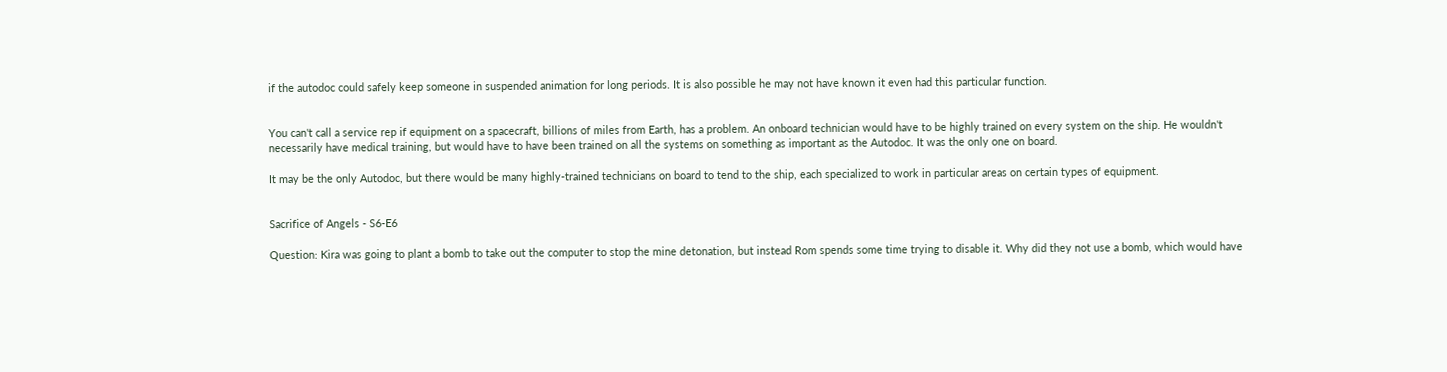if the autodoc could safely keep someone in suspended animation for long periods. It is also possible he may not have known it even had this particular function.


You can't call a service rep if equipment on a spacecraft, billions of miles from Earth, has a problem. An onboard technician would have to be highly trained on every system on the ship. He wouldn't necessarily have medical training, but would have to have been trained on all the systems on something as important as the Autodoc. It was the only one on board.

It may be the only Autodoc, but there would be many highly-trained technicians on board to tend to the ship, each specialized to work in particular areas on certain types of equipment.


Sacrifice of Angels - S6-E6

Question: Kira was going to plant a bomb to take out the computer to stop the mine detonation, but instead Rom spends some time trying to disable it. Why did they not use a bomb, which would have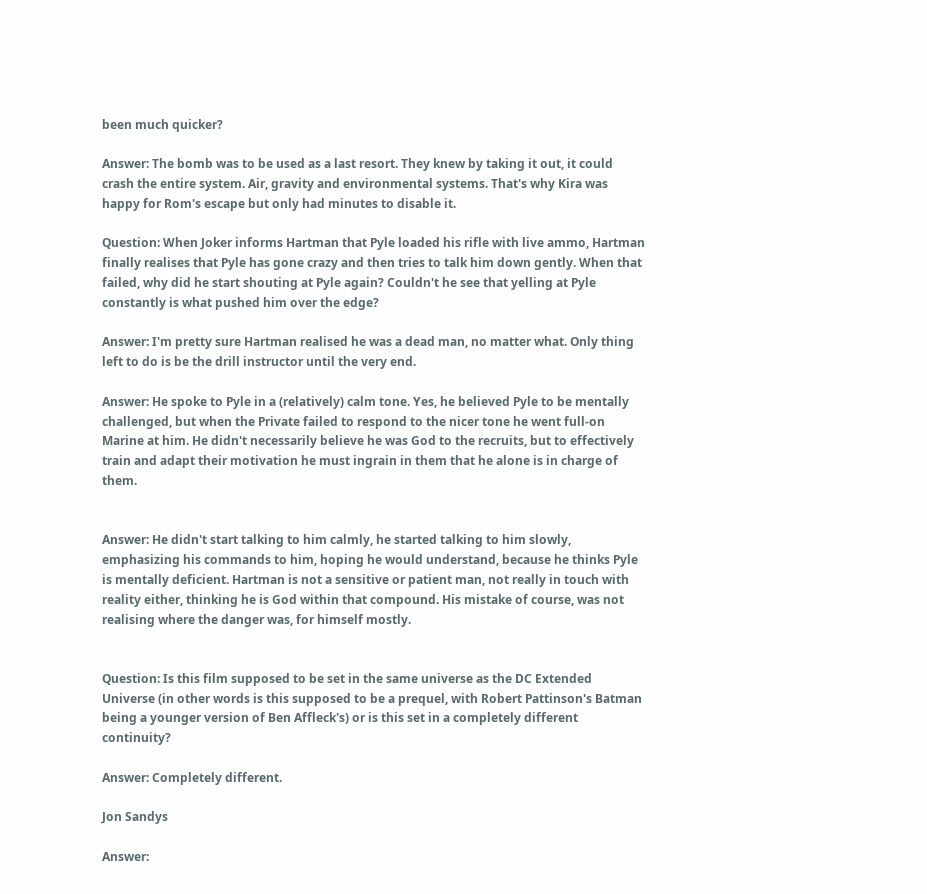been much quicker?

Answer: The bomb was to be used as a last resort. They knew by taking it out, it could crash the entire system. Air, gravity and environmental systems. That's why Kira was happy for Rom's escape but only had minutes to disable it.

Question: When Joker informs Hartman that Pyle loaded his rifle with live ammo, Hartman finally realises that Pyle has gone crazy and then tries to talk him down gently. When that failed, why did he start shouting at Pyle again? Couldn't he see that yelling at Pyle constantly is what pushed him over the edge?

Answer: I'm pretty sure Hartman realised he was a dead man, no matter what. Only thing left to do is be the drill instructor until the very end.

Answer: He spoke to Pyle in a (relatively) calm tone. Yes, he believed Pyle to be mentally challenged, but when the Private failed to respond to the nicer tone he went full-on Marine at him. He didn't necessarily believe he was God to the recruits, but to effectively train and adapt their motivation he must ingrain in them that he alone is in charge of them.


Answer: He didn't start talking to him calmly, he started talking to him slowly, emphasizing his commands to him, hoping he would understand, because he thinks Pyle is mentally deficient. Hartman is not a sensitive or patient man, not really in touch with reality either, thinking he is God within that compound. His mistake of course, was not realising where the danger was, for himself mostly.


Question: Is this film supposed to be set in the same universe as the DC Extended Universe (in other words is this supposed to be a prequel, with Robert Pattinson's Batman being a younger version of Ben Affleck's) or is this set in a completely different continuity?

Answer: Completely different.

Jon Sandys

Answer: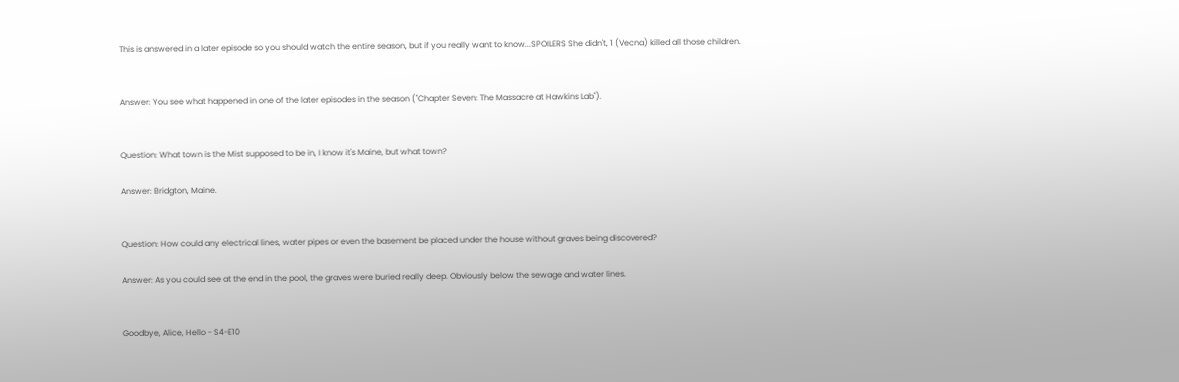This is answered in a later episode so you should watch the entire season, but if you really want to know...SPOILERS She didn't, 1 (Vecna) killed all those children.


Answer: You see what happened in one of the later episodes in the season ("Chapter Seven: The Massacre at Hawkins Lab").


Question: What town is the Mist supposed to be in, I know it's Maine, but what town?

Answer: Bridgton, Maine.


Question: How could any electrical lines, water pipes or even the basement be placed under the house without graves being discovered?

Answer: As you could see at the end in the pool, the graves were buried really deep. Obviously below the sewage and water lines.


Goodbye, Alice, Hello - S4-E10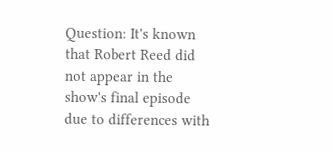Question: It's known that Robert Reed did not appear in the show's final episode due to differences with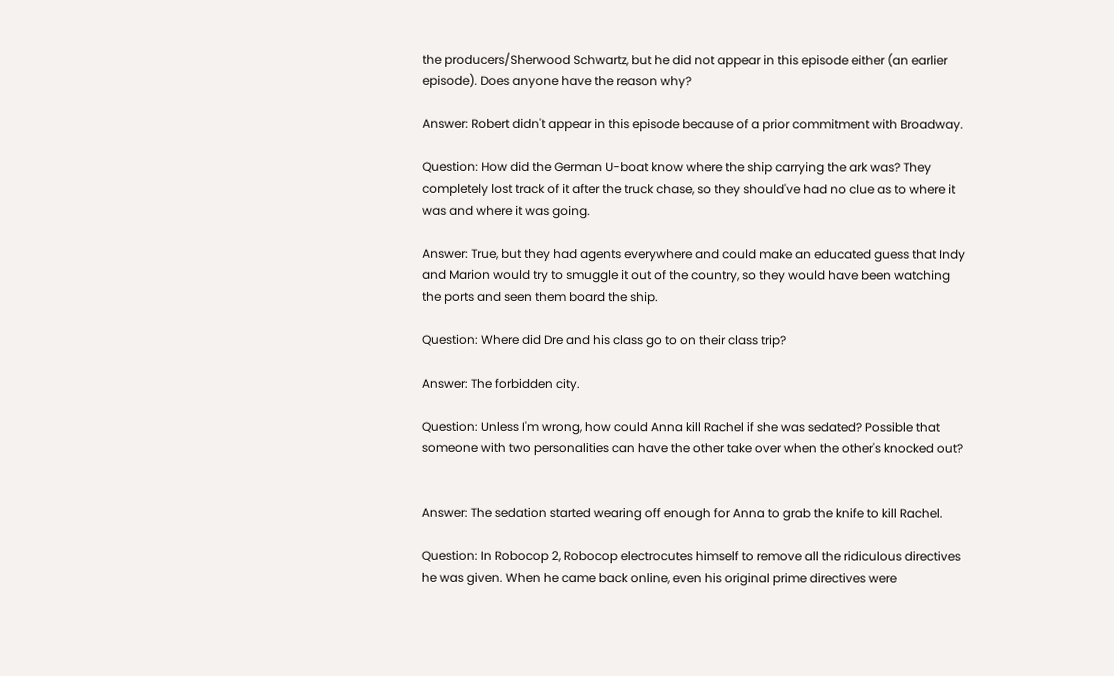the producers/Sherwood Schwartz, but he did not appear in this episode either (an earlier episode). Does anyone have the reason why?

Answer: Robert didn't appear in this episode because of a prior commitment with Broadway.

Question: How did the German U-boat know where the ship carrying the ark was? They completely lost track of it after the truck chase, so they should've had no clue as to where it was and where it was going.

Answer: True, but they had agents everywhere and could make an educated guess that Indy and Marion would try to smuggle it out of the country, so they would have been watching the ports and seen them board the ship.

Question: Where did Dre and his class go to on their class trip?

Answer: The forbidden city.

Question: Unless I'm wrong, how could Anna kill Rachel if she was sedated? Possible that someone with two personalities can have the other take over when the other's knocked out?


Answer: The sedation started wearing off enough for Anna to grab the knife to kill Rachel.

Question: In Robocop 2, Robocop electrocutes himself to remove all the ridiculous directives he was given. When he came back online, even his original prime directives were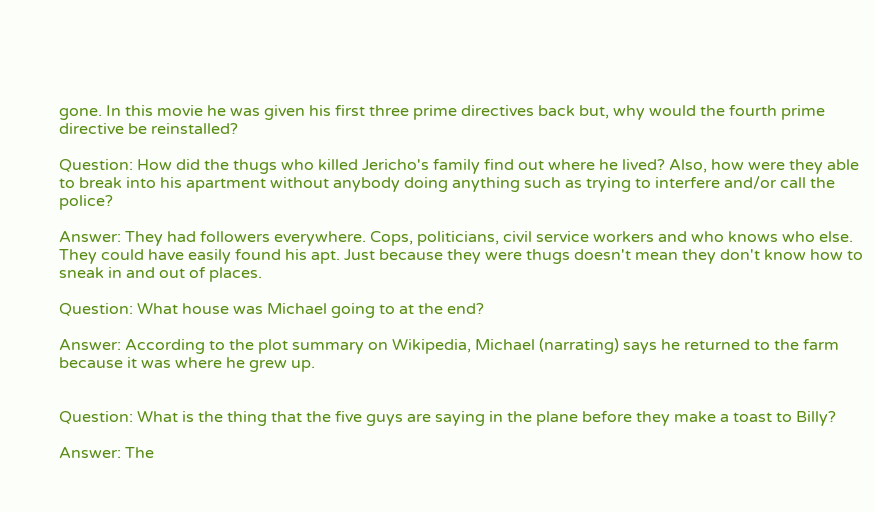gone. In this movie he was given his first three prime directives back but, why would the fourth prime directive be reinstalled?

Question: How did the thugs who killed Jericho's family find out where he lived? Also, how were they able to break into his apartment without anybody doing anything such as trying to interfere and/or call the police?

Answer: They had followers everywhere. Cops, politicians, civil service workers and who knows who else. They could have easily found his apt. Just because they were thugs doesn't mean they don't know how to sneak in and out of places.

Question: What house was Michael going to at the end?

Answer: According to the plot summary on Wikipedia, Michael (narrating) says he returned to the farm because it was where he grew up.


Question: What is the thing that the five guys are saying in the plane before they make a toast to Billy?

Answer: The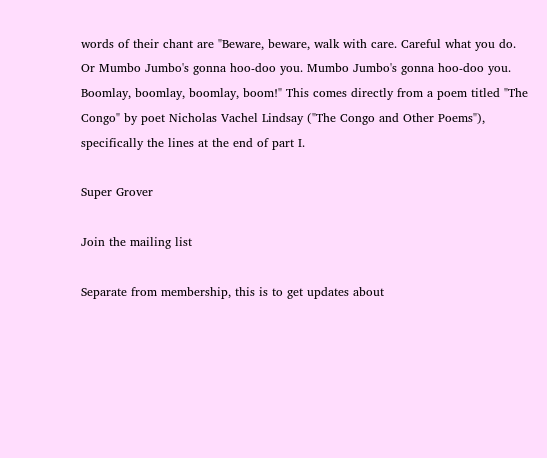words of their chant are "Beware, beware, walk with care. Careful what you do. Or Mumbo Jumbo's gonna hoo-doo you. Mumbo Jumbo's gonna hoo-doo you. Boomlay, boomlay, boomlay, boom!" This comes directly from a poem titled "The Congo" by poet Nicholas Vachel Lindsay ("The Congo and Other Poems"), specifically the lines at the end of part I.

Super Grover

Join the mailing list

Separate from membership, this is to get updates about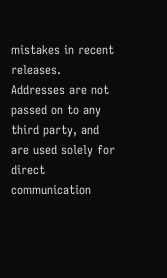mistakes in recent releases. Addresses are not passed on to any third party, and are used solely for direct communication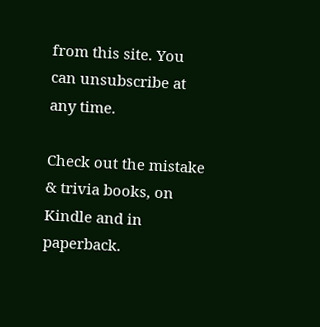from this site. You can unsubscribe at any time.

Check out the mistake & trivia books, on Kindle and in paperback.